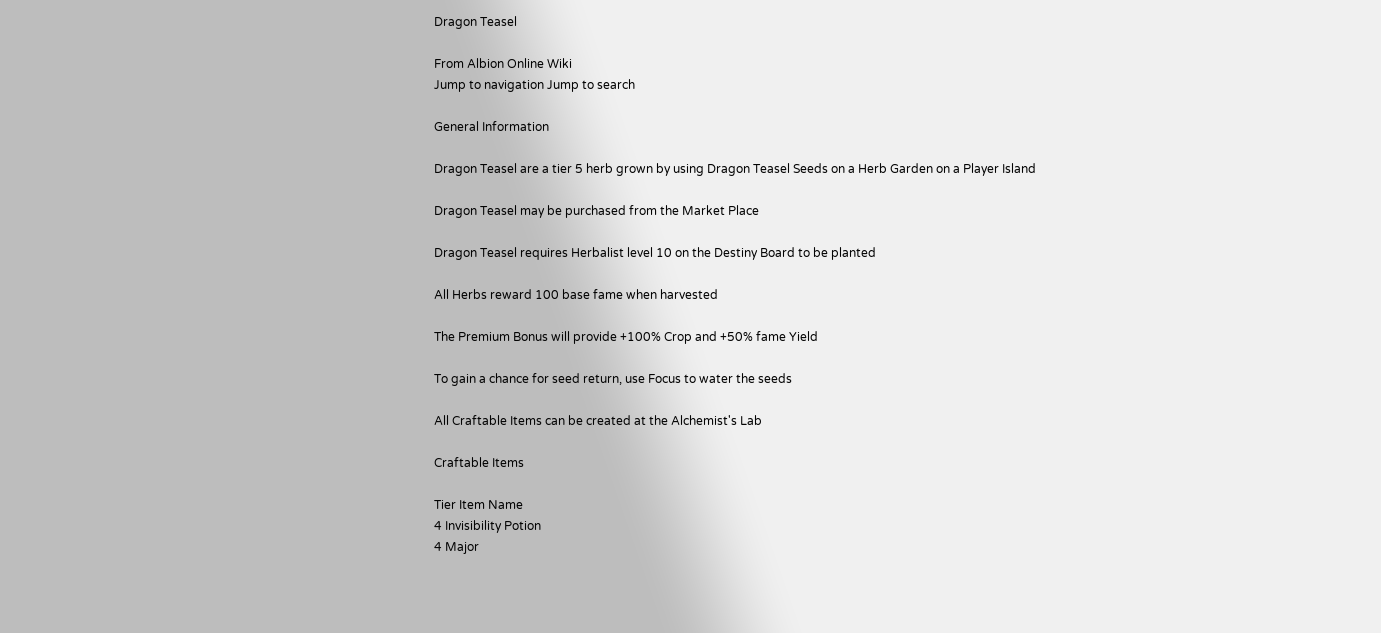Dragon Teasel

From Albion Online Wiki
Jump to navigation Jump to search

General Information

Dragon Teasel are a tier 5 herb grown by using Dragon Teasel Seeds on a Herb Garden on a Player Island

Dragon Teasel may be purchased from the Market Place

Dragon Teasel requires Herbalist level 10 on the Destiny Board to be planted

All Herbs reward 100 base fame when harvested

The Premium Bonus will provide +100% Crop and +50% fame Yield

To gain a chance for seed return, use Focus to water the seeds

All Craftable Items can be created at the Alchemist's Lab

Craftable Items

Tier Item Name
4 Invisibility Potion
4 Major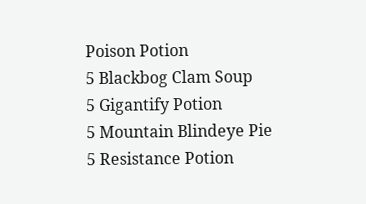Poison Potion
5 Blackbog Clam Soup
5 Gigantify Potion
5 Mountain Blindeye Pie
5 Resistance Potion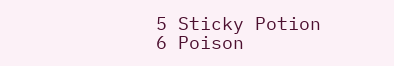5 Sticky Potion
6 Poison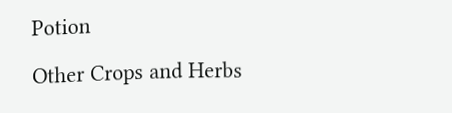Potion

Other Crops and Herbs